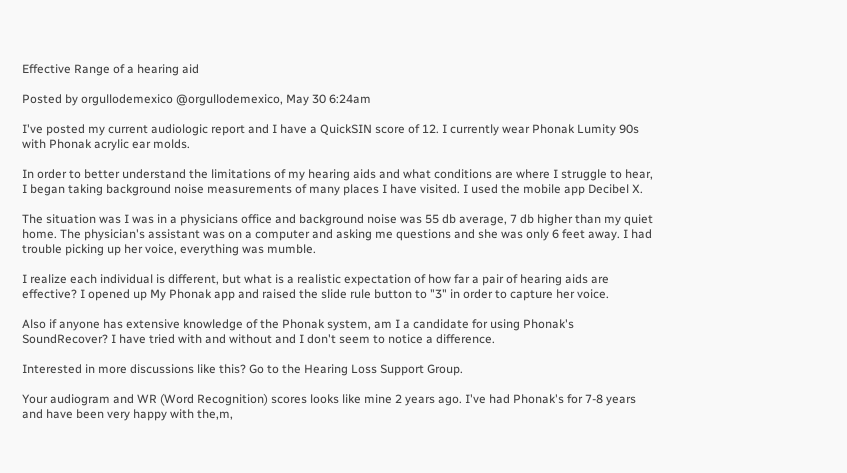Effective Range of a hearing aid

Posted by orgullodemexico @orgullodemexico, May 30 6:24am

I've posted my current audiologic report and I have a QuickSIN score of 12. I currently wear Phonak Lumity 90s with Phonak acrylic ear molds.

In order to better understand the limitations of my hearing aids and what conditions are where I struggle to hear, I began taking background noise measurements of many places I have visited. I used the mobile app Decibel X.

The situation was I was in a physicians office and background noise was 55 db average, 7 db higher than my quiet home. The physician's assistant was on a computer and asking me questions and she was only 6 feet away. I had trouble picking up her voice, everything was mumble.

I realize each individual is different, but what is a realistic expectation of how far a pair of hearing aids are effective? I opened up My Phonak app and raised the slide rule button to "3" in order to capture her voice.

Also if anyone has extensive knowledge of the Phonak system, am I a candidate for using Phonak's SoundRecover? I have tried with and without and I don't seem to notice a difference.

Interested in more discussions like this? Go to the Hearing Loss Support Group.

Your audiogram and WR (Word Recognition) scores looks like mine 2 years ago. I've had Phonak's for 7-8 years and have been very happy with the,m,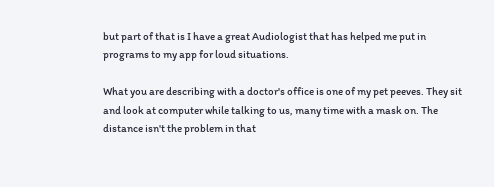but part of that is I have a great Audiologist that has helped me put in programs to my app for loud situations.

What you are describing with a doctor's office is one of my pet peeves. They sit and look at computer while talking to us, many time with a mask on. The distance isn't the problem in that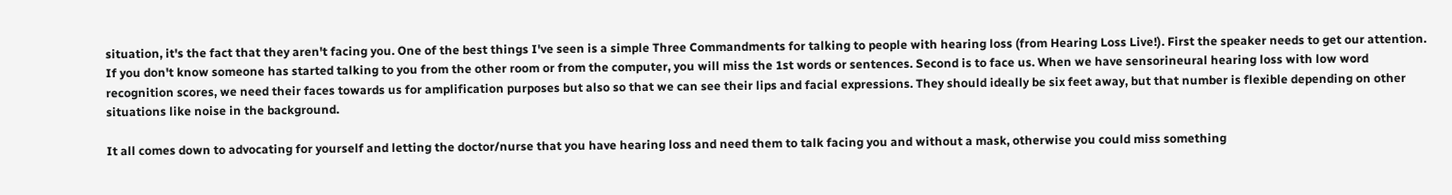situation, it's the fact that they aren't facing you. One of the best things I've seen is a simple Three Commandments for talking to people with hearing loss (from Hearing Loss Live!). First the speaker needs to get our attention. If you don't know someone has started talking to you from the other room or from the computer, you will miss the 1st words or sentences. Second is to face us. When we have sensorineural hearing loss with low word recognition scores, we need their faces towards us for amplification purposes but also so that we can see their lips and facial expressions. They should ideally be six feet away, but that number is flexible depending on other situations like noise in the background.

It all comes down to advocating for yourself and letting the doctor/nurse that you have hearing loss and need them to talk facing you and without a mask, otherwise you could miss something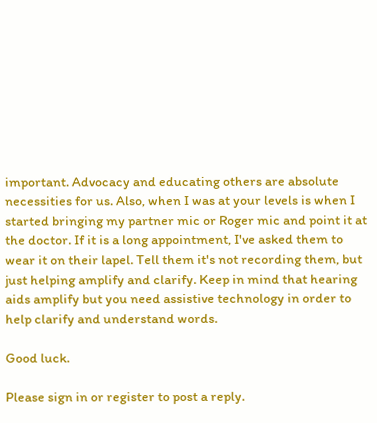important. Advocacy and educating others are absolute necessities for us. Also, when I was at your levels is when I started bringing my partner mic or Roger mic and point it at the doctor. If it is a long appointment, I've asked them to wear it on their lapel. Tell them it's not recording them, but just helping amplify and clarify. Keep in mind that hearing aids amplify but you need assistive technology in order to help clarify and understand words.

Good luck.

Please sign in or register to post a reply.